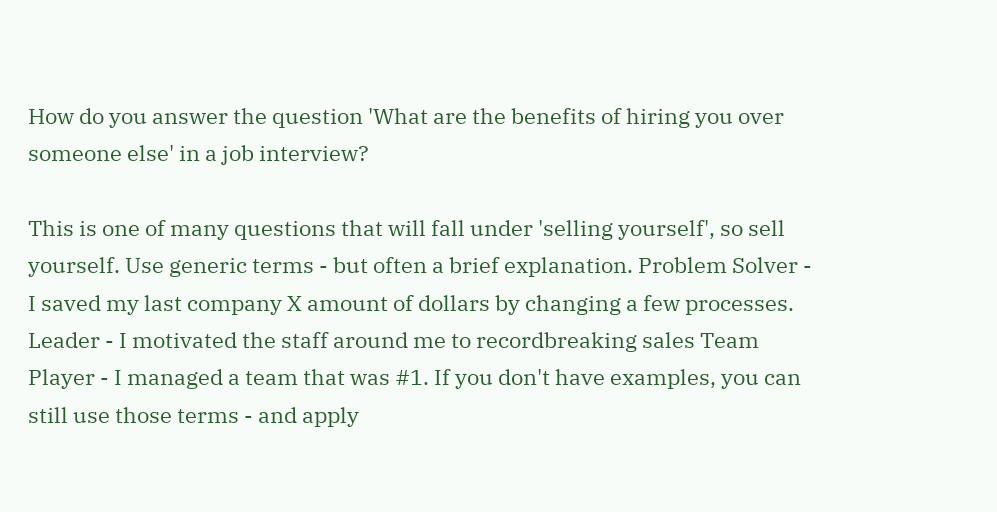How do you answer the question 'What are the benefits of hiring you over someone else' in a job interview?

This is one of many questions that will fall under 'selling yourself', so sell yourself. Use generic terms - but often a brief explanation. Problem Solver - I saved my last company X amount of dollars by changing a few processes. Leader - I motivated the staff around me to recordbreaking sales Team Player - I managed a team that was #1. If you don't have examples, you can still use those terms - and apply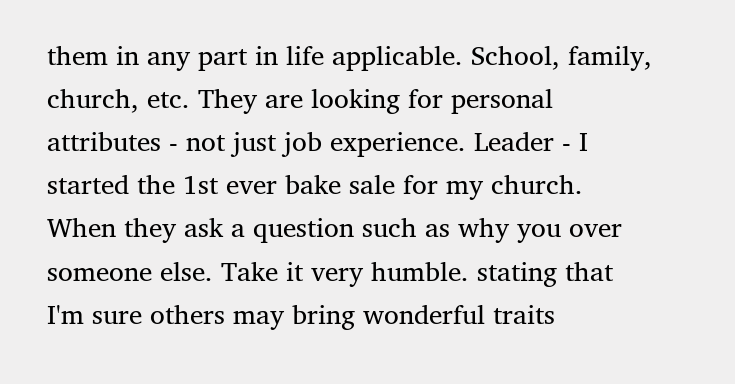them in any part in life applicable. School, family, church, etc. They are looking for personal attributes - not just job experience. Leader - I started the 1st ever bake sale for my church. When they ask a question such as why you over someone else. Take it very humble. stating that I'm sure others may bring wonderful traits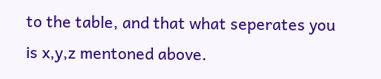to the table, and that what seperates you is x,y,z mentoned above.